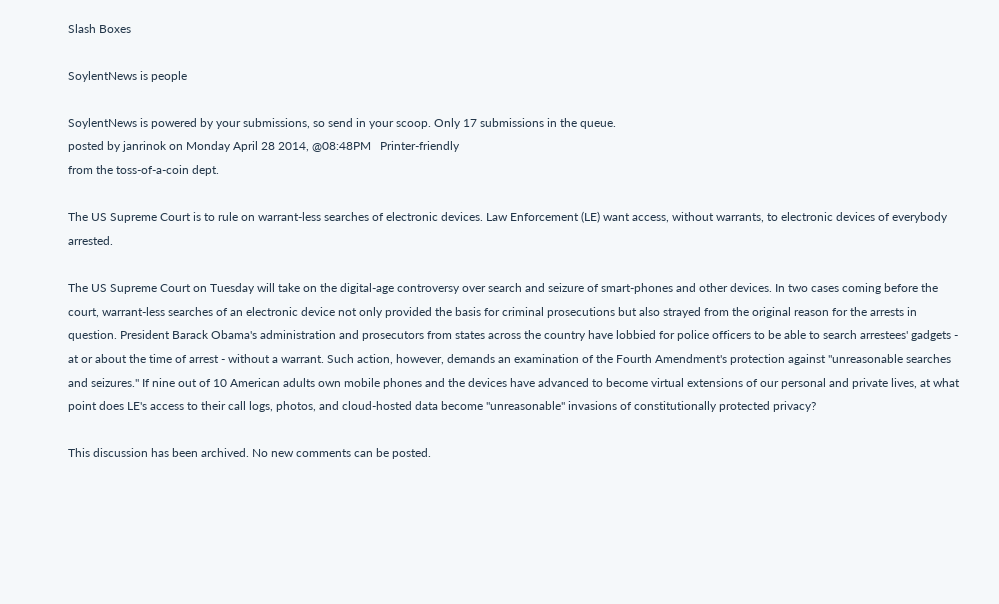Slash Boxes

SoylentNews is people

SoylentNews is powered by your submissions, so send in your scoop. Only 17 submissions in the queue.
posted by janrinok on Monday April 28 2014, @08:48PM   Printer-friendly
from the toss-of-a-coin dept.

The US Supreme Court is to rule on warrant-less searches of electronic devices. Law Enforcement (LE) want access, without warrants, to electronic devices of everybody arrested.

The US Supreme Court on Tuesday will take on the digital-age controversy over search and seizure of smart-phones and other devices. In two cases coming before the court, warrant-less searches of an electronic device not only provided the basis for criminal prosecutions but also strayed from the original reason for the arrests in question. President Barack Obama's administration and prosecutors from states across the country have lobbied for police officers to be able to search arrestees' gadgets - at or about the time of arrest - without a warrant. Such action, however, demands an examination of the Fourth Amendment's protection against "unreasonable searches and seizures." If nine out of 10 American adults own mobile phones and the devices have advanced to become virtual extensions of our personal and private lives, at what point does LE's access to their call logs, photos, and cloud-hosted data become "unreasonable" invasions of constitutionally protected privacy?

This discussion has been archived. No new comments can be posted.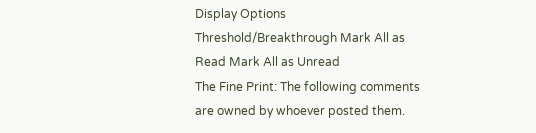Display Options Threshold/Breakthrough Mark All as Read Mark All as Unread
The Fine Print: The following comments are owned by whoever posted them.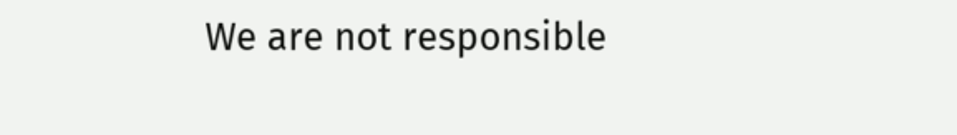We are not responsible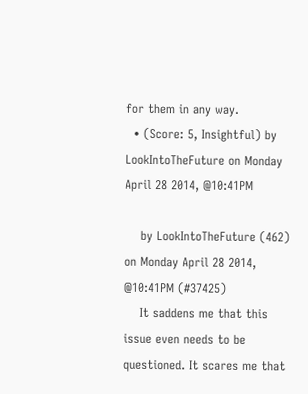for them in any way.
  • (Score: 5, Insightful) by LookIntoTheFuture on Monday April 28 2014, @10:41PM

    by LookIntoTheFuture (462) on Monday April 28 2014, @10:41PM (#37425)
    It saddens me that this issue even needs to be questioned. It scares me that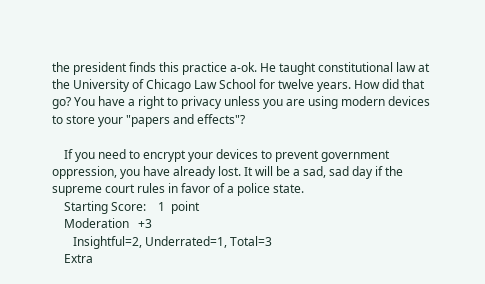the president finds this practice a-ok. He taught constitutional law at the University of Chicago Law School for twelve years. How did that go? You have a right to privacy unless you are using modern devices to store your "papers and effects"?

    If you need to encrypt your devices to prevent government oppression, you have already lost. It will be a sad, sad day if the supreme court rules in favor of a police state.
    Starting Score:    1  point
    Moderation   +3
       Insightful=2, Underrated=1, Total=3
    Extra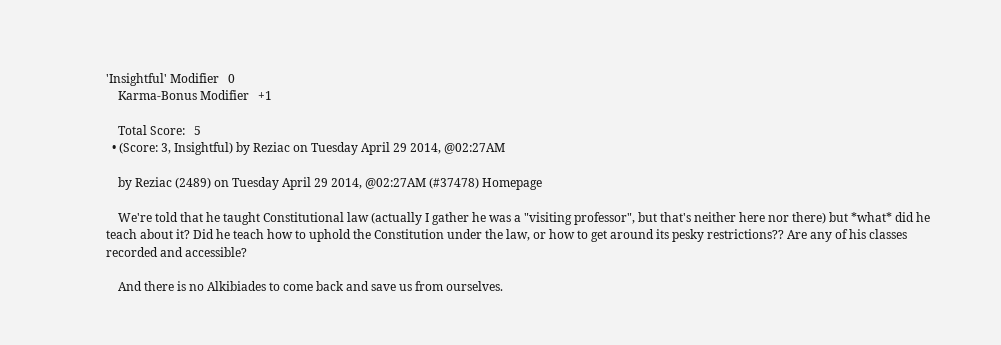'Insightful' Modifier   0
    Karma-Bonus Modifier   +1

    Total Score:   5
  • (Score: 3, Insightful) by Reziac on Tuesday April 29 2014, @02:27AM

    by Reziac (2489) on Tuesday April 29 2014, @02:27AM (#37478) Homepage

    We're told that he taught Constitutional law (actually I gather he was a "visiting professor", but that's neither here nor there) but *what* did he teach about it? Did he teach how to uphold the Constitution under the law, or how to get around its pesky restrictions?? Are any of his classes recorded and accessible?

    And there is no Alkibiades to come back and save us from ourselves.